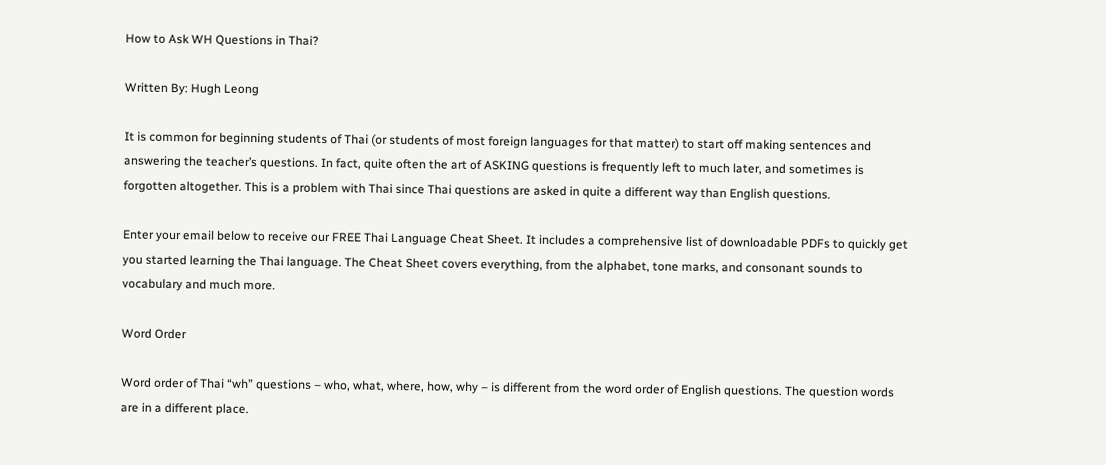How to Ask WH Questions in Thai?

Written By: Hugh Leong

It is common for beginning students of Thai (or students of most foreign languages for that matter) to start off making sentences and answering the teacher’s questions. In fact, quite often the art of ASKING questions is frequently left to much later, and sometimes is forgotten altogether. This is a problem with Thai since Thai questions are asked in quite a different way than English questions.

Enter your email below to receive our FREE Thai Language Cheat Sheet. It includes a comprehensive list of downloadable PDFs to quickly get you started learning the Thai language. The Cheat Sheet covers everything, from the alphabet, tone marks, and consonant sounds to vocabulary and much more.

Word Order

Word order of Thai “wh” questions – who, what, where, how, why – is different from the word order of English questions. The question words are in a different place.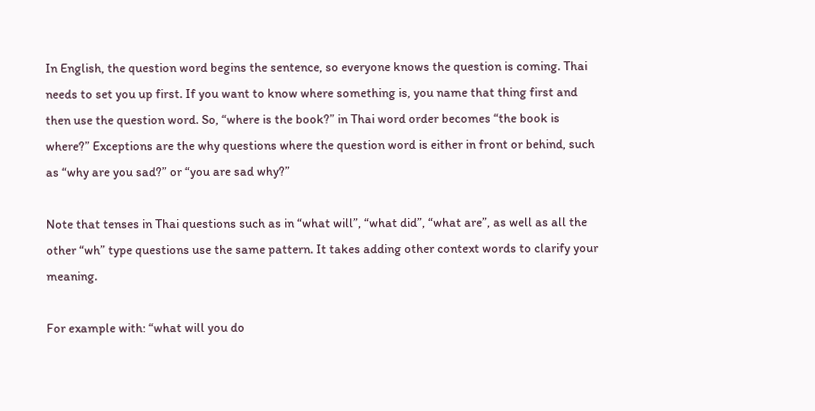In English, the question word begins the sentence, so everyone knows the question is coming. Thai needs to set you up first. If you want to know where something is, you name that thing first and then use the question word. So, “where is the book?” in Thai word order becomes “the book is where?” Exceptions are the why questions where the question word is either in front or behind, such as “why are you sad?” or “you are sad why?”

Note that tenses in Thai questions such as in “what will”, “what did”, “what are”, as well as all the other “wh” type questions use the same pattern. It takes adding other context words to clarify your meaning.

For example with: “what will you do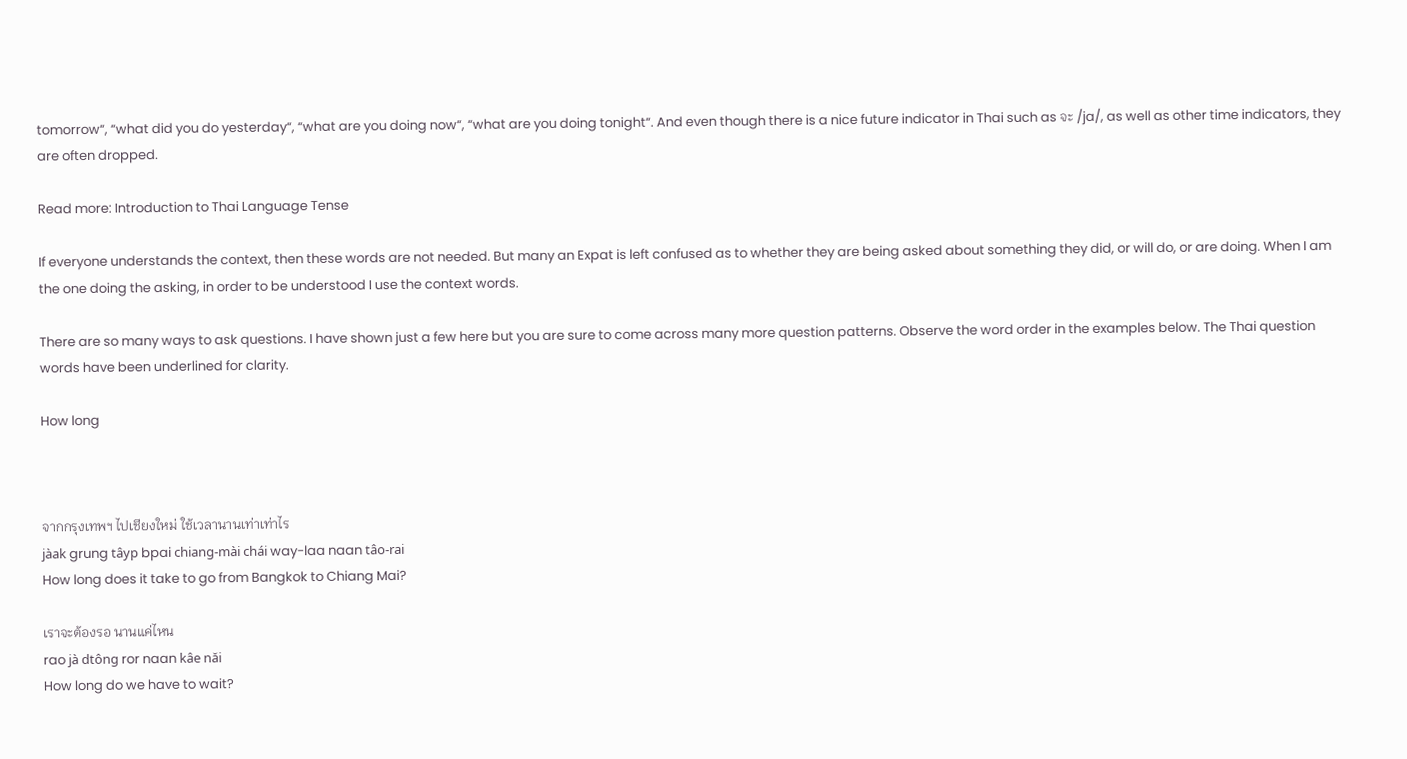tomorrow“, “what did you do yesterday“, “what are you doing now“, “what are you doing tonight“. And even though there is a nice future indicator in Thai such as จะ /ja/, as well as other time indicators, they are often dropped.

Read more: Introduction to Thai Language Tense

If everyone understands the context, then these words are not needed. But many an Expat is left confused as to whether they are being asked about something they did, or will do, or are doing. When I am the one doing the asking, in order to be understood I use the context words.

There are so many ways to ask questions. I have shown just a few here but you are sure to come across many more question patterns. Observe the word order in the examples below. The Thai question words have been underlined for clarity.

How long



จากกรุงเทพฯ ไปเชียงใหม่ ใช้เวลานานเท่าเท่าไร
jàak grung tâyp bpai chiang-mài chái way-laa naan tâo-rai
How long does it take to go from Bangkok to Chiang Mai?

เราจะต้องรอ นานแค่ไหน
rao jà dtông ror naan kâe năi
How long do we have to wait?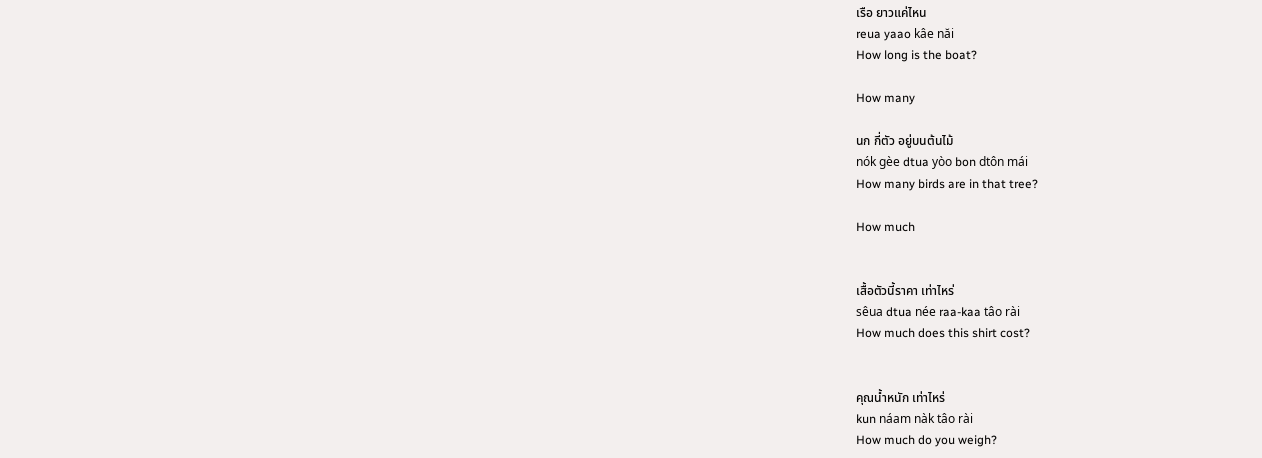เรือ ยาวแค่ไหน
reua yaao kâe năi
How long is the boat?

How many

นก กี่ตัว อยู่บนต้นไม้
nók gèe dtua yòo bon dtôn mái
How many birds are in that tree?

How much


เสื้อตัวนี้ราคา เท่าไหร่
sêua dtua née raa-kaa tâo rài
How much does this shirt cost?


คุณน้ำหนัก เท่าไหร่
kun náam nàk tâo rài
How much do you weigh?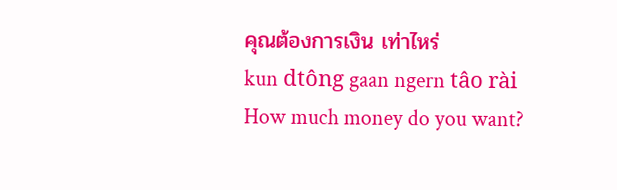คุณต้องการเงิน เท่าไหร่
kun dtông gaan ngern tâo rài
How much money do you want?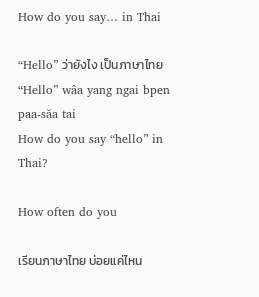How do you say… in Thai

“Hello” ว่ายังไง เป็นภาษาไทย
“Hello” wâa yang ngai bpen paa-săa tai
How do you say “hello” in Thai?

How often do you

เรียนภาษาไทย บ่อยแค่ไหน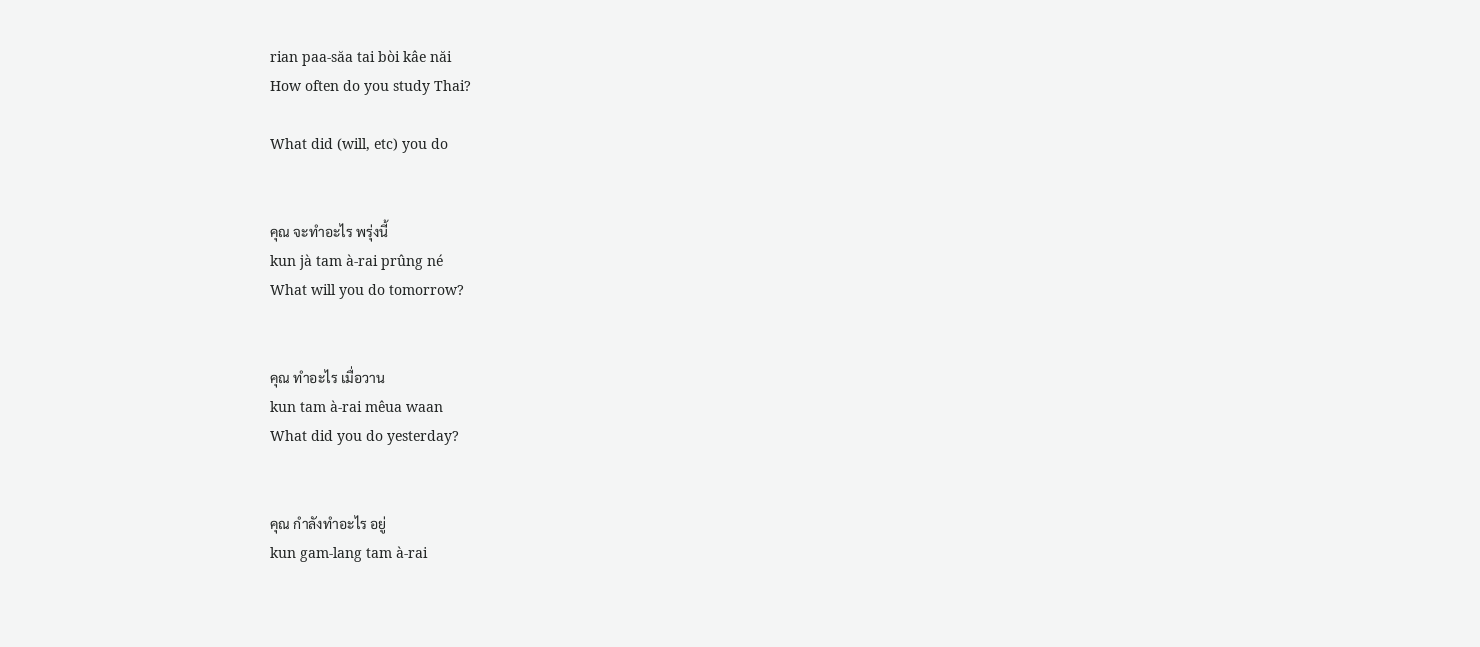rian paa-săa tai bòi kâe năi
How often do you study Thai?

What did (will, etc) you do


คุณ จะทำอะไร พรุ่งนี้
kun jà tam à-rai prûng né
What will you do tomorrow?


คุณ ทำอะไร เมื่อวาน
kun tam à-rai mêua waan
What did you do yesterday?


คุณ กำลังทำอะไร อยู่
kun gam-lang tam à-rai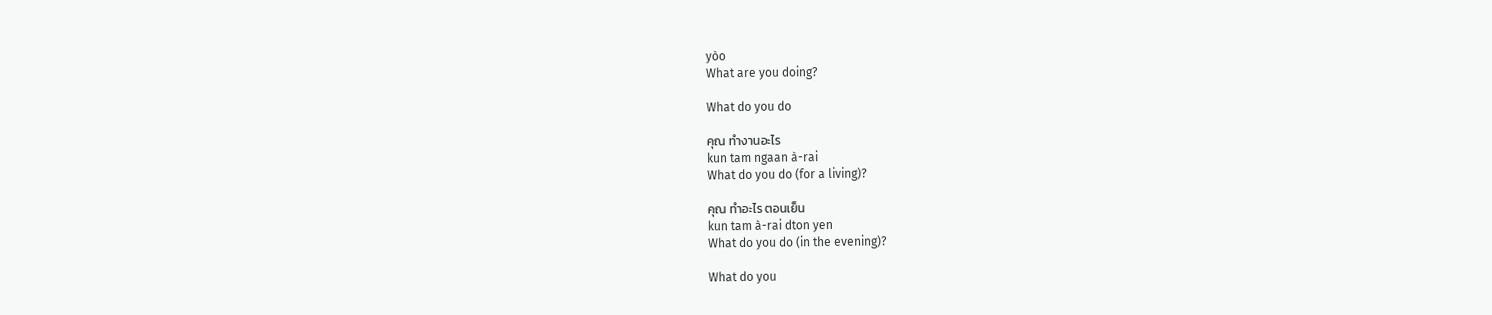yòo
What are you doing?

What do you do

คุณ ทำงานอะไร
kun tam ngaan à-rai
What do you do (for a living)?

คุณ ทำอะไร ตอนเย็น
kun tam à-rai dton yen
What do you do (in the evening)?

What do you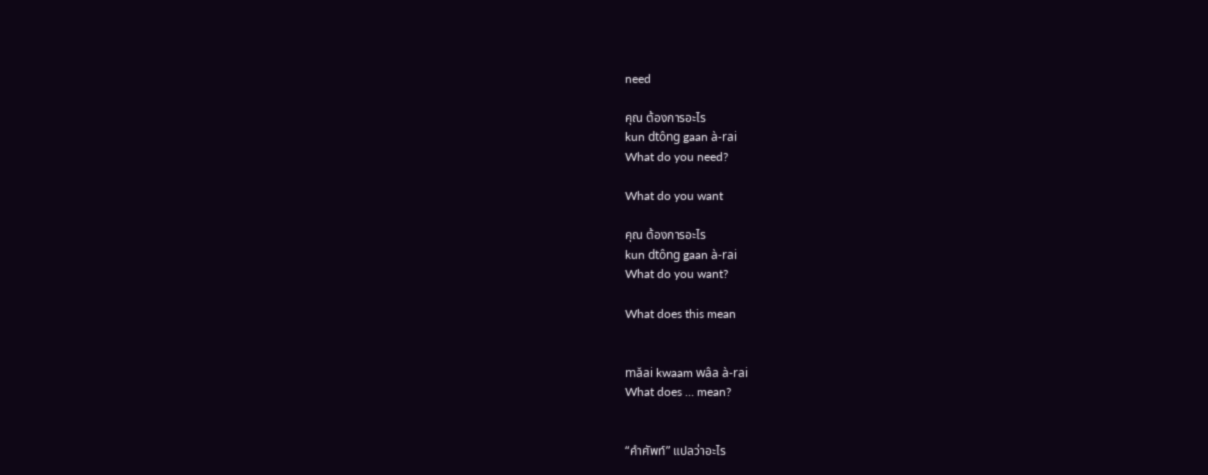need

คุณ ต้องการอะไร
kun dtông gaan à-rai
What do you need?

What do you want

คุณ ต้องการอะไร
kun dtông gaan à-rai
What do you want?

What does this mean


măai kwaam wâa à-rai
What does … mean?


“คำศัพท์” แปลว่าอะไร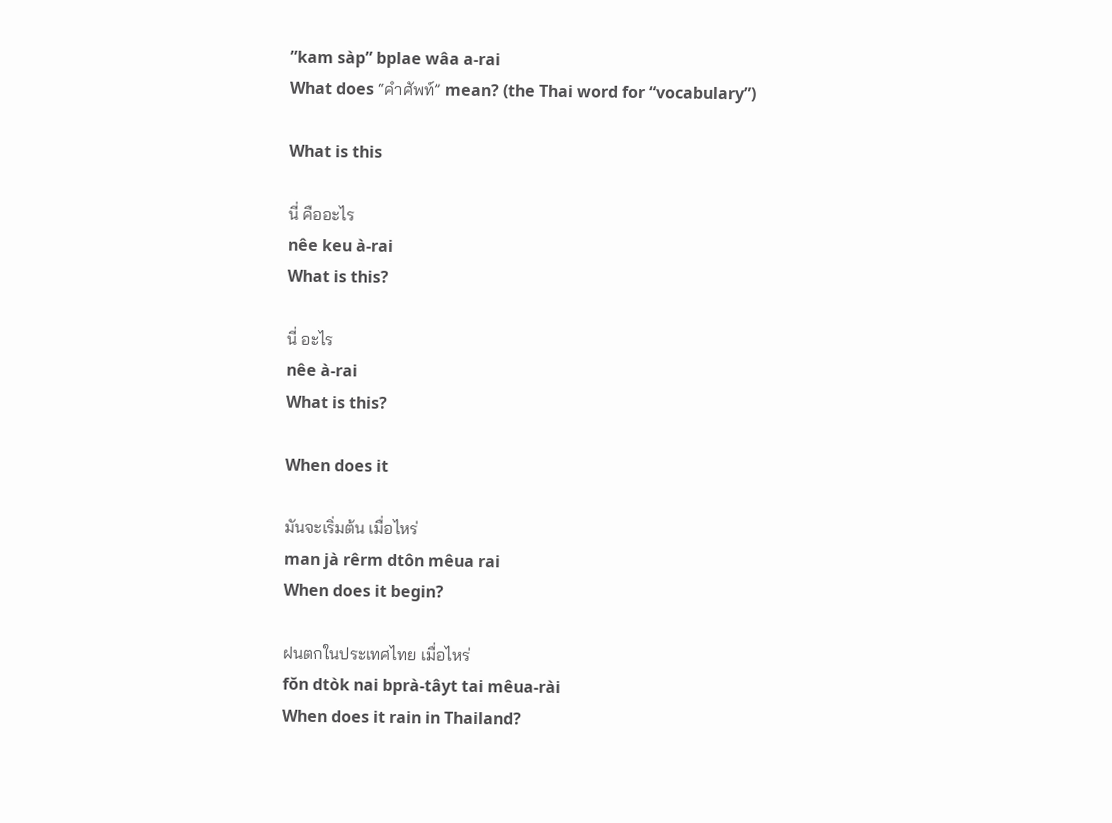”kam sàp” bplae wâa a-rai
What does “คำศัพท์” mean? (the Thai word for “vocabulary”)

What is this

นี่ คืออะไร
nêe keu à-rai
What is this?

นี่ อะไร
nêe à-rai
What is this?

When does it

มันจะเริ่มต้น เมื่อไหร่
man jà rêrm dtôn mêua rai
When does it begin?

ฝนตกในประเทศไทย เมื่อไหร่
fŏn dtòk nai bprà-tâyt tai mêua-rài
When does it rain in Thailand?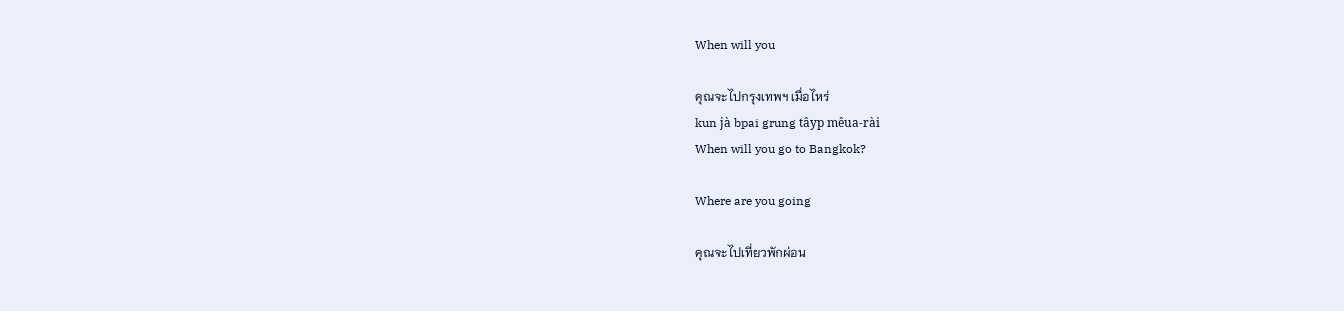When will you

คุณจะไปกรุงเทพฯ เมื่อไหร่
kun jà bpai grung tâyp mêua-rài
When will you go to Bangkok?

Where are you going

คุณจะไปเที่ยวพักผ่อน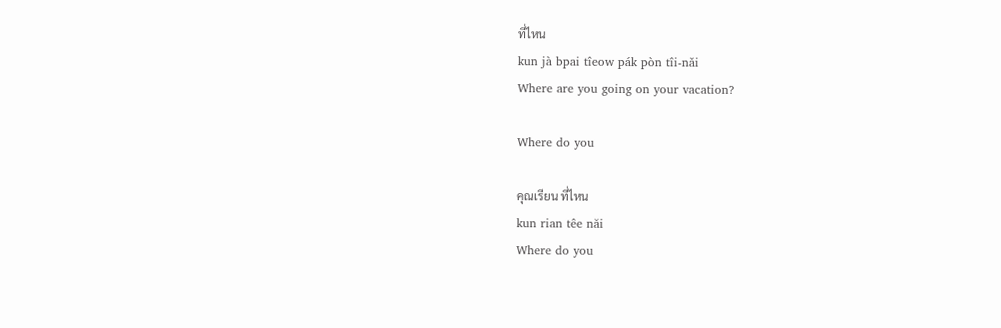ที่ไหน
kun jà bpai tîeow pák pòn tîi-nǎi
Where are you going on your vacation?

Where do you

คุณเรียน ที่ไหน
kun rian têe năi
Where do you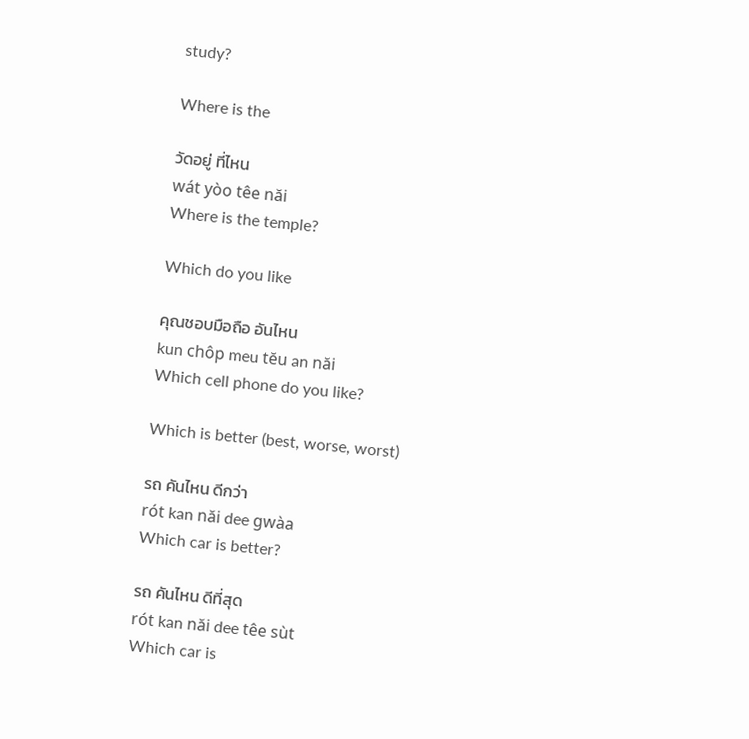study?

Where is the

วัดอยู่ ที่ไหน
wát yòo têe năi
Where is the temple?

Which do you like

คุณชอบมือถือ อันไหน
kun chôp meu tĕu an năi
Which cell phone do you like?

Which is better (best, worse, worst)

รถ คันไหน ดีกว่า
rót kan năi dee gwàa
Which car is better?

รถ คันไหน ดีที่สุด
rót kan năi dee têe sùt
Which car is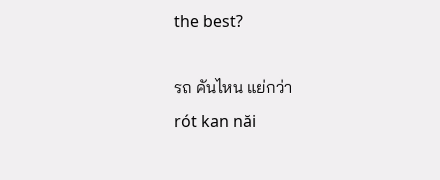the best?

รถ คันไหน แย่กว่า
rót kan năi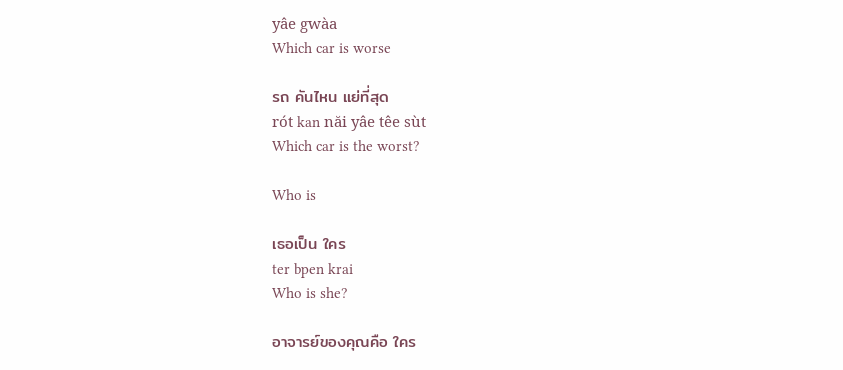yâe gwàa
Which car is worse

รถ คันไหน แย่ที่สุด
rót kan năi yâe têe sùt
Which car is the worst?

Who is

เธอเป็น ใคร
ter bpen krai
Who is she?

อาจารย์ของคุณคือ ใคร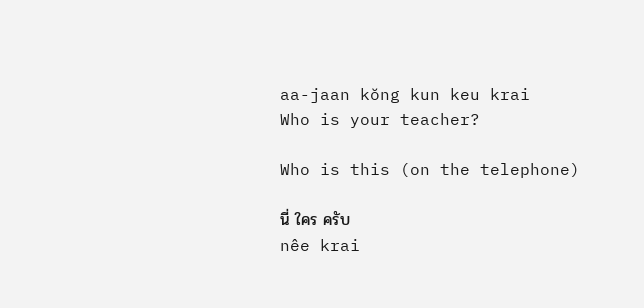aa-jaan kŏng kun keu krai
Who is your teacher?

Who is this (on the telephone)

นี่ ใคร ครับ
nêe krai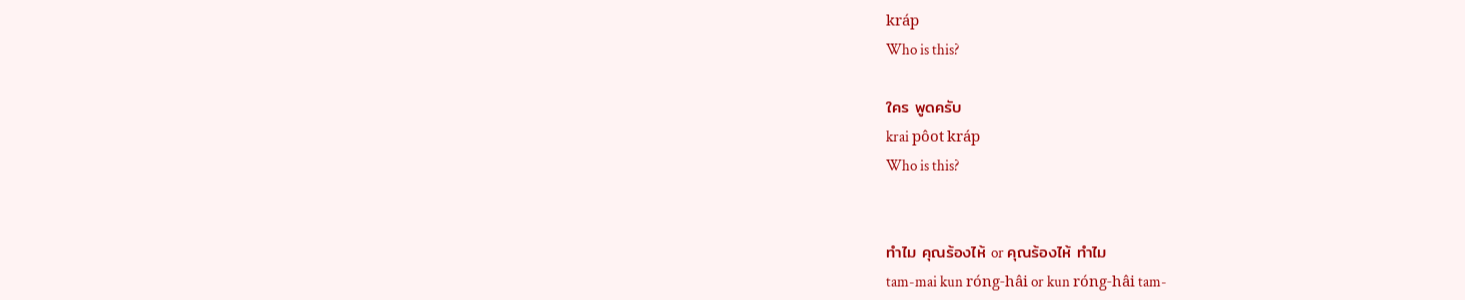kráp
Who is this?

ใคร พูดครับ
krai pôot kráp
Who is this?


ทำไม คุณร้องไห้ or คุณร้องไห้ ทำไม
tam-mai kun róng-hâi or kun róng-hâi tam-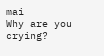mai
Why are you crying?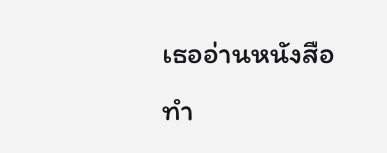เธออ่านหนังสือ ทำ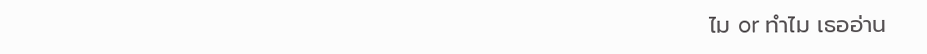ไม or ทำไม เธออ่าน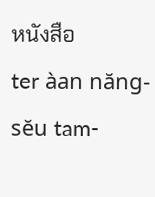หนังสือ
ter àan năng-sĕu tam-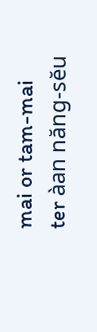mai or tam-mai ter àan năng-sĕu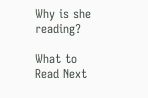Why is she reading?

What to Read Next